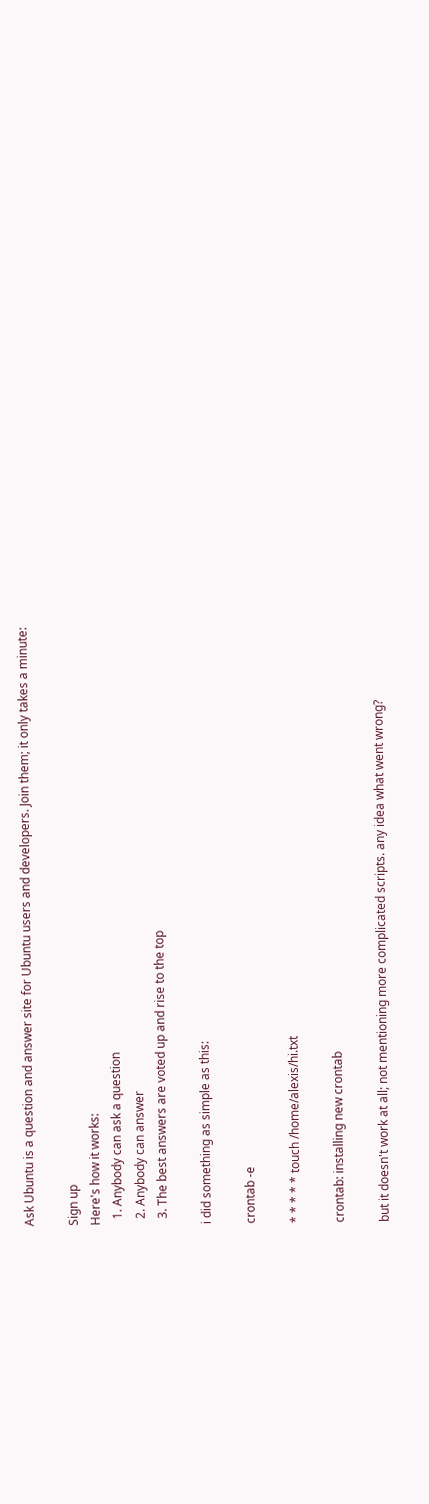Ask Ubuntu is a question and answer site for Ubuntu users and developers. Join them; it only takes a minute:

Sign up
Here's how it works:
  1. Anybody can ask a question
  2. Anybody can answer
  3. The best answers are voted up and rise to the top

i did something as simple as this:

crontab -e

* * * * * touch /home/alexis/hi.txt

crontab: installing new crontab

but it doesn't work at all; not mentioning more complicated scripts. any idea what went wrong?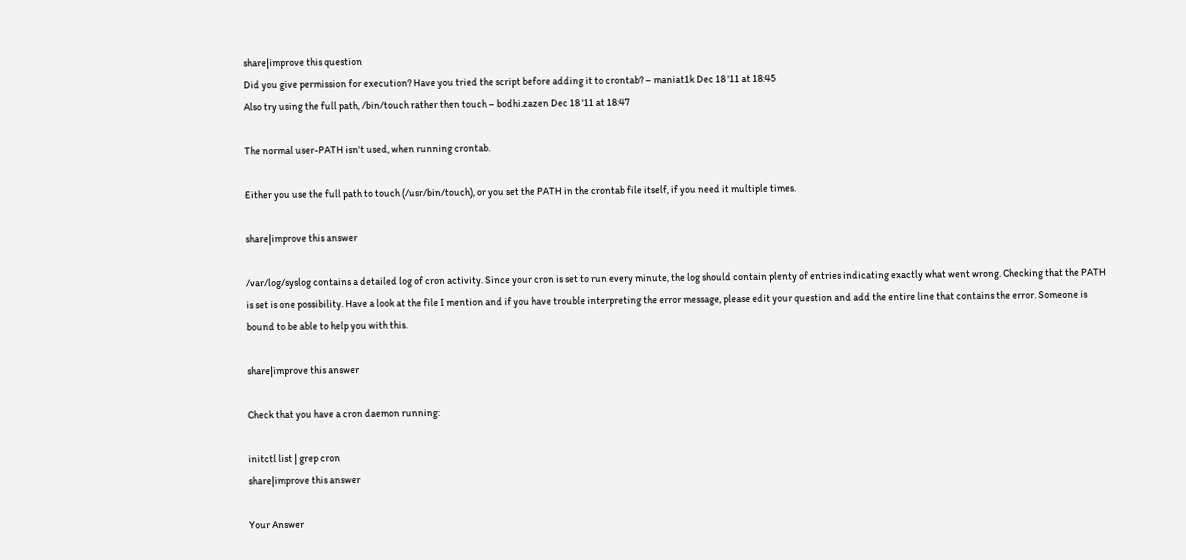share|improve this question
Did you give permission for execution? Have you tried the script before adding it to crontab? – maniat1k Dec 18 '11 at 18:45
Also try using the full path, /bin/touch rather then touch – bodhi.zazen Dec 18 '11 at 18:47

The normal user-PATH isn't used, when running crontab.

Either you use the full path to touch (/usr/bin/touch), or you set the PATH in the crontab file itself, if you need it multiple times.

share|improve this answer

/var/log/syslog contains a detailed log of cron activity. Since your cron is set to run every minute, the log should contain plenty of entries indicating exactly what went wrong. Checking that the PATH is set is one possibility. Have a look at the file I mention and if you have trouble interpreting the error message, please edit your question and add the entire line that contains the error. Someone is bound to be able to help you with this.

share|improve this answer

Check that you have a cron daemon running:

initctl list | grep cron
share|improve this answer

Your Answer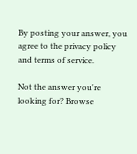By posting your answer, you agree to the privacy policy and terms of service.

Not the answer you're looking for? Browse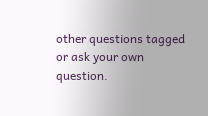other questions tagged or ask your own question.